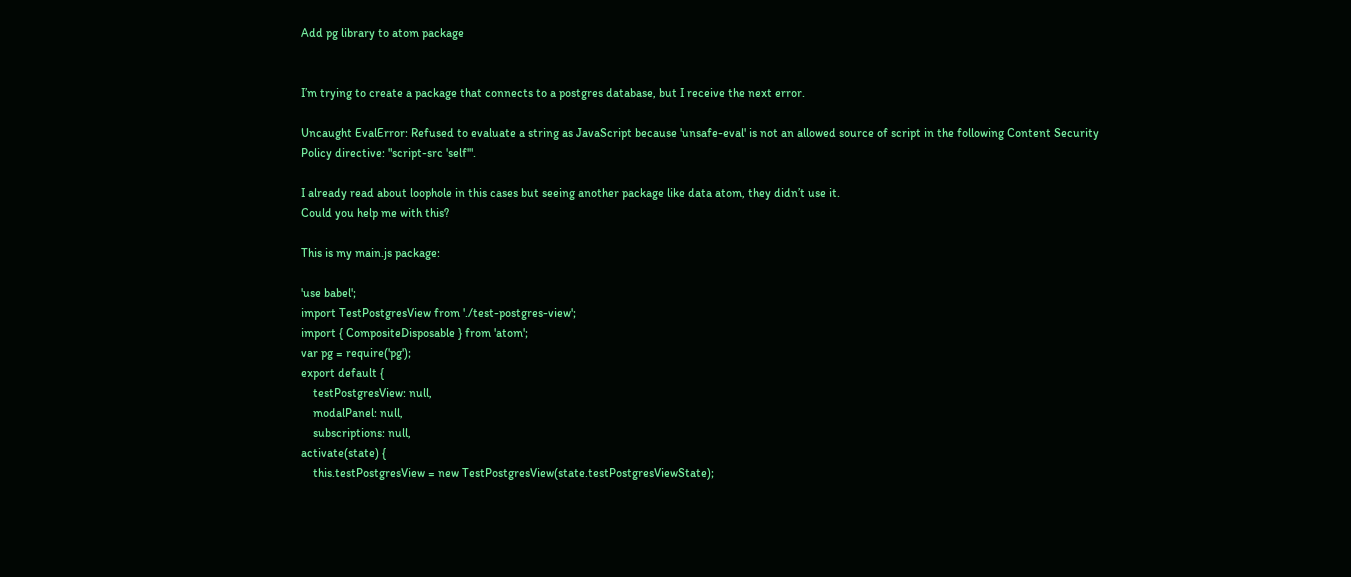Add pg library to atom package


I’m trying to create a package that connects to a postgres database, but I receive the next error.

Uncaught EvalError: Refused to evaluate a string as JavaScript because 'unsafe-eval' is not an allowed source of script in the following Content Security Policy directive: "script-src 'self'".

I already read about loophole in this cases but seeing another package like data atom, they didn’t use it.
Could you help me with this?

This is my main.js package:

'use babel';
import TestPostgresView from './test-postgres-view';
import { CompositeDisposable } from 'atom';
var pg = require('pg');
export default {
    testPostgresView: null,
    modalPanel: null,
    subscriptions: null,
activate(state) {
    this.testPostgresView = new TestPostgresView(state.testPostgresViewState);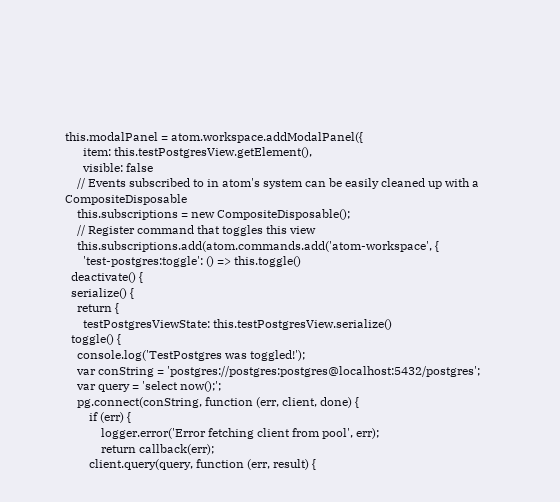this.modalPanel = atom.workspace.addModalPanel({
      item: this.testPostgresView.getElement(),
      visible: false
    // Events subscribed to in atom's system can be easily cleaned up with a CompositeDisposable
    this.subscriptions = new CompositeDisposable();
    // Register command that toggles this view
    this.subscriptions.add(atom.commands.add('atom-workspace', {
      'test-postgres:toggle': () => this.toggle()
  deactivate() {
  serialize() {
    return {
      testPostgresViewState: this.testPostgresView.serialize()
  toggle() {
    console.log('TestPostgres was toggled!');
    var conString = 'postgres://postgres:postgres@localhost:5432/postgres';
    var query = 'select now();';
    pg.connect(conString, function (err, client, done) {
        if (err) {
            logger.error('Error fetching client from pool', err);
            return callback(err);
        client.query(query, function (err, result) {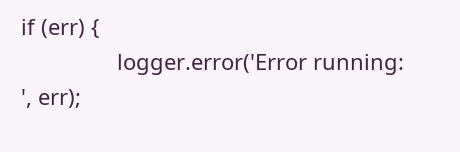if (err) {
                logger.error('Error running: ', err);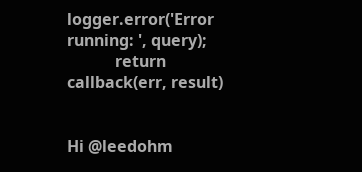logger.error('Error running: ', query);
            return callback(err, result)


Hi @leedohm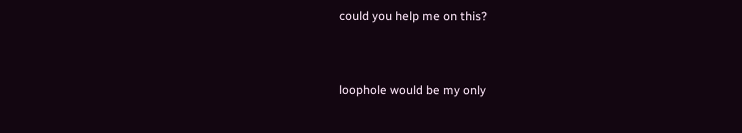could you help me on this?


loophole would be my only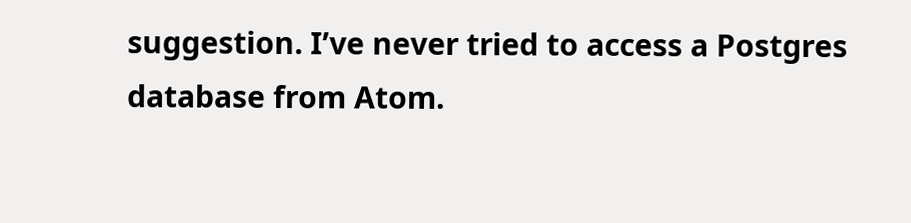suggestion. I’ve never tried to access a Postgres database from Atom.